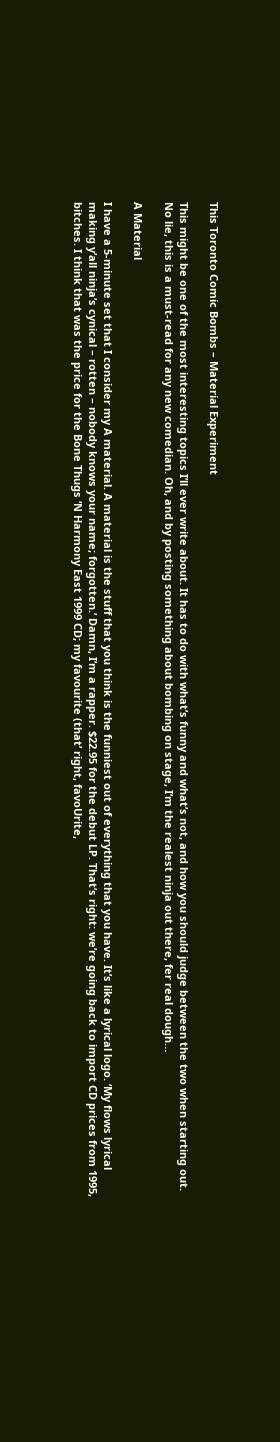This Toronto Comic Bombs – Material Experiment

This might be one of the most interesting topics I’ll ever write about. It has to do with what’s funny and what’s not, and how you should judge between the two when starting out. No lie, this is a must-read for any new comedian. Oh, and by posting something about bombing on stage, I’m the realest ninja out there, fer real dough…

A Material

I have a 5-minute set that I consider my A material. A material is the stuff that you think is the funniest out of everything that you have. It’s like a lyrical logo. ‘My flows lyrical making y’all ninja’s cynical – rotten – nobody knows your name; forgotten.’ Damn, I’m a rapper. $22.95 for the debut LP. That’s right: we’re going back to import CD prices from 1995, bitches. I think that was the price for the Bone Thugs ‘N Harmony East 1999 CD; my favourite (that’ right, favoUrite,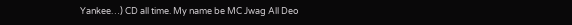Yankee…) CD all time. My name be MC Jwag All Deo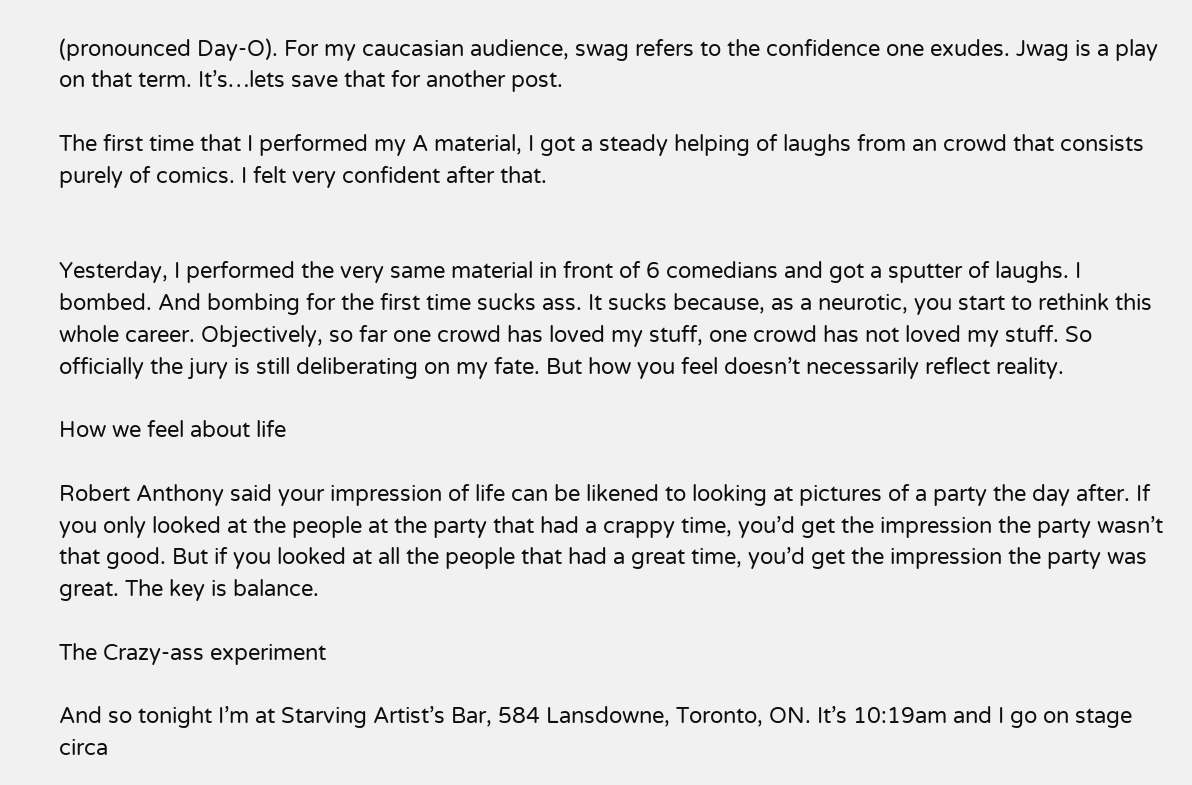(pronounced Day-O). For my caucasian audience, swag refers to the confidence one exudes. Jwag is a play on that term. It’s…lets save that for another post.

The first time that I performed my A material, I got a steady helping of laughs from an crowd that consists purely of comics. I felt very confident after that.


Yesterday, I performed the very same material in front of 6 comedians and got a sputter of laughs. I bombed. And bombing for the first time sucks ass. It sucks because, as a neurotic, you start to rethink this whole career. Objectively, so far one crowd has loved my stuff, one crowd has not loved my stuff. So officially the jury is still deliberating on my fate. But how you feel doesn’t necessarily reflect reality.

How we feel about life

Robert Anthony said your impression of life can be likened to looking at pictures of a party the day after. If you only looked at the people at the party that had a crappy time, you’d get the impression the party wasn’t that good. But if you looked at all the people that had a great time, you’d get the impression the party was great. The key is balance.

The Crazy-ass experiment

And so tonight I’m at Starving Artist’s Bar, 584 Lansdowne, Toronto, ON. It’s 10:19am and I go on stage circa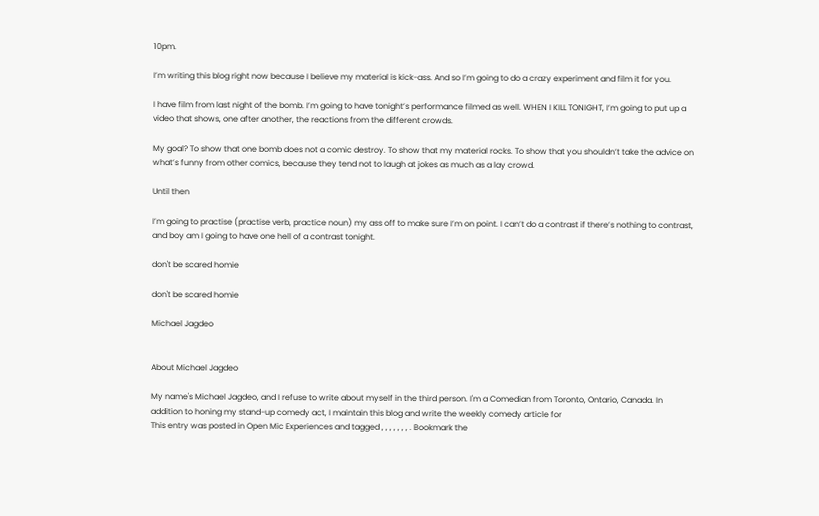10pm.

I’m writing this blog right now because I believe my material is kick-ass. And so I’m going to do a crazy experiment and film it for you.

I have film from last night of the bomb. I’m going to have tonight’s performance filmed as well. WHEN I KILL TONIGHT, I’m going to put up a video that shows, one after another, the reactions from the different crowds.

My goal? To show that one bomb does not a comic destroy. To show that my material rocks. To show that you shouldn’t take the advice on what’s funny from other comics, because they tend not to laugh at jokes as much as a lay crowd.

Until then

I’m going to practise (practise verb, practice noun) my ass off to make sure I’m on point. I can’t do a contrast if there’s nothing to contrast, and boy am I going to have one hell of a contrast tonight.

don't be scared homie

don't be scared homie

Michael Jagdeo


About Michael Jagdeo

My name's Michael Jagdeo, and I refuse to write about myself in the third person. I'm a Comedian from Toronto, Ontario, Canada. In addition to honing my stand-up comedy act, I maintain this blog and write the weekly comedy article for
This entry was posted in Open Mic Experiences and tagged , , , , , , , . Bookmark the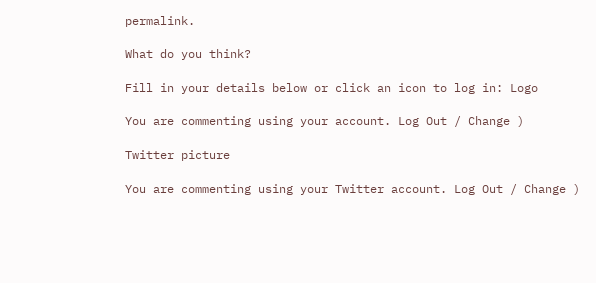permalink.

What do you think?

Fill in your details below or click an icon to log in: Logo

You are commenting using your account. Log Out / Change )

Twitter picture

You are commenting using your Twitter account. Log Out / Change )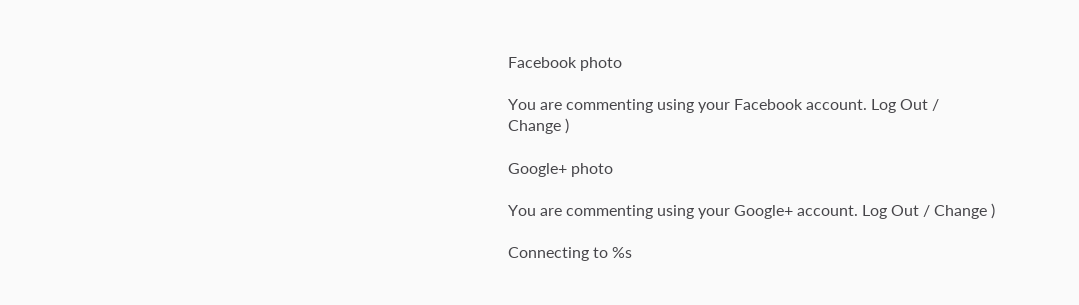Facebook photo

You are commenting using your Facebook account. Log Out / Change )

Google+ photo

You are commenting using your Google+ account. Log Out / Change )

Connecting to %s